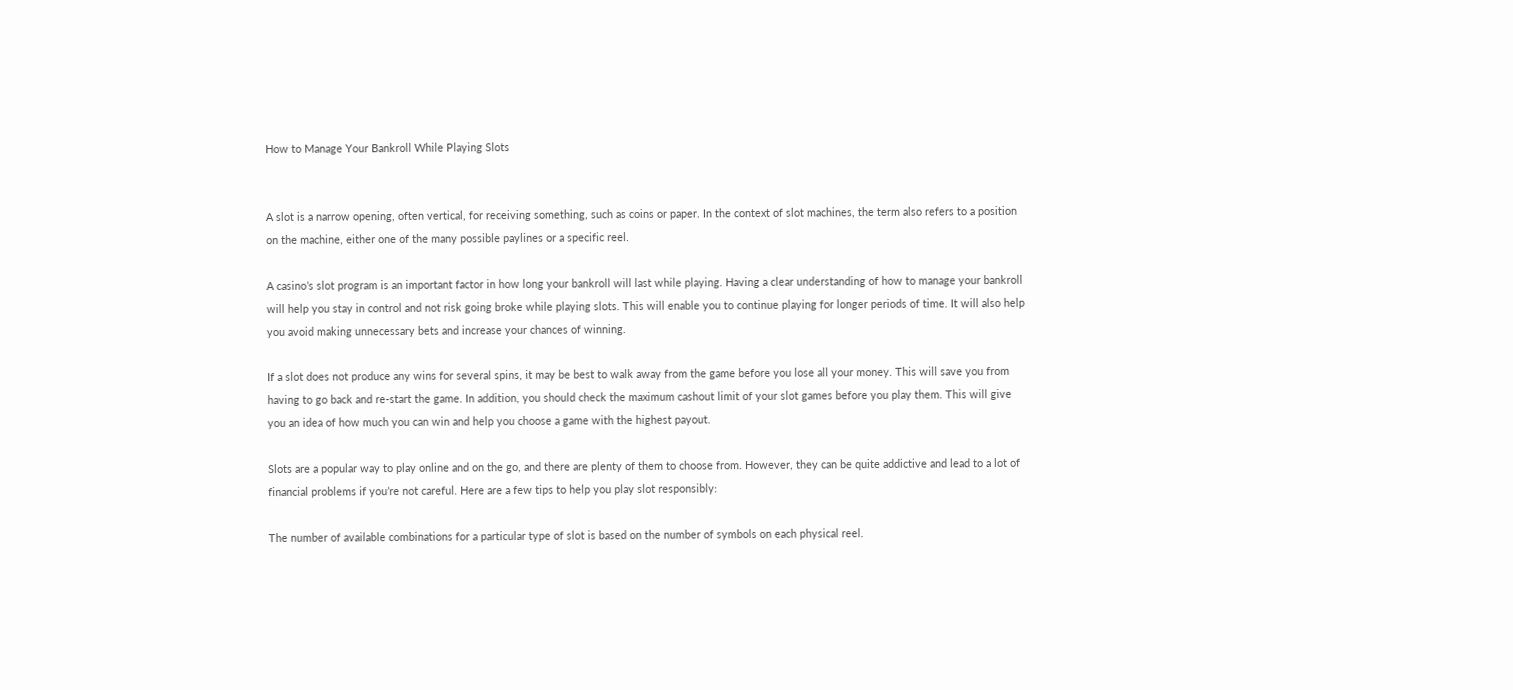How to Manage Your Bankroll While Playing Slots


A slot is a narrow opening, often vertical, for receiving something, such as coins or paper. In the context of slot machines, the term also refers to a position on the machine, either one of the many possible paylines or a specific reel.

A casino’s slot program is an important factor in how long your bankroll will last while playing. Having a clear understanding of how to manage your bankroll will help you stay in control and not risk going broke while playing slots. This will enable you to continue playing for longer periods of time. It will also help you avoid making unnecessary bets and increase your chances of winning.

If a slot does not produce any wins for several spins, it may be best to walk away from the game before you lose all your money. This will save you from having to go back and re-start the game. In addition, you should check the maximum cashout limit of your slot games before you play them. This will give you an idea of how much you can win and help you choose a game with the highest payout.

Slots are a popular way to play online and on the go, and there are plenty of them to choose from. However, they can be quite addictive and lead to a lot of financial problems if you’re not careful. Here are a few tips to help you play slot responsibly:

The number of available combinations for a particular type of slot is based on the number of symbols on each physical reel.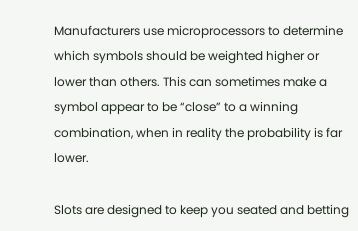Manufacturers use microprocessors to determine which symbols should be weighted higher or lower than others. This can sometimes make a symbol appear to be “close” to a winning combination, when in reality the probability is far lower.

Slots are designed to keep you seated and betting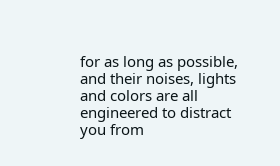for as long as possible, and their noises, lights and colors are all engineered to distract you from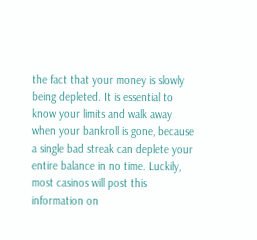the fact that your money is slowly being depleted. It is essential to know your limits and walk away when your bankroll is gone, because a single bad streak can deplete your entire balance in no time. Luckily, most casinos will post this information on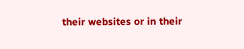their websites or in their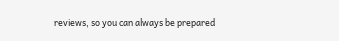reviews, so you can always be prepared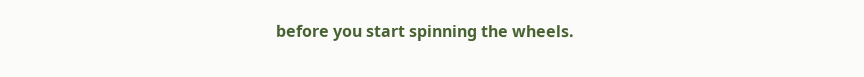before you start spinning the wheels.